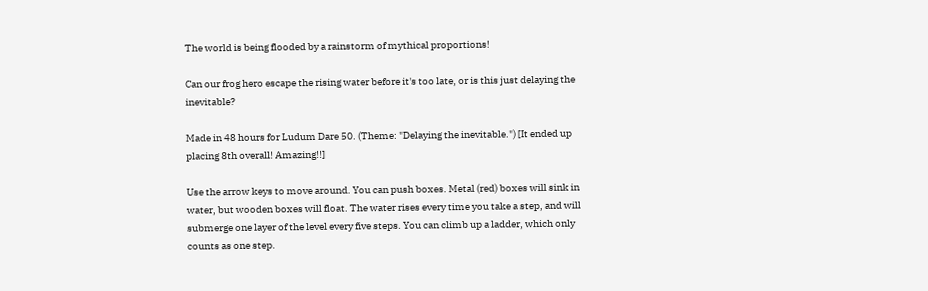The world is being flooded by a rainstorm of mythical proportions!

Can our frog hero escape the rising water before it's too late, or is this just delaying the inevitable?

Made in 48 hours for Ludum Dare 50. (Theme: "Delaying the inevitable.") [It ended up placing 8th overall! Amazing!!]

Use the arrow keys to move around. You can push boxes. Metal (red) boxes will sink in water, but wooden boxes will float. The water rises every time you take a step, and will submerge one layer of the level every five steps. You can climb up a ladder, which only counts as one step.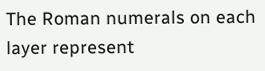The Roman numerals on each layer represent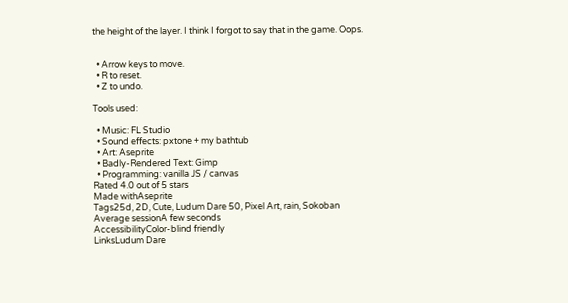the height of the layer. I think I forgot to say that in the game. Oops.


  • Arrow keys to move.
  • R to reset.
  • Z to undo.

Tools used:

  • Music: FL Studio
  • Sound effects: pxtone + my bathtub
  • Art: Aseprite
  • Badly-Rendered Text: Gimp
  • Programming: vanilla JS / canvas
Rated 4.0 out of 5 stars
Made withAseprite
Tags25d, 2D, Cute, Ludum Dare 50, Pixel Art, rain, Sokoban
Average sessionA few seconds
AccessibilityColor-blind friendly
LinksLudum Dare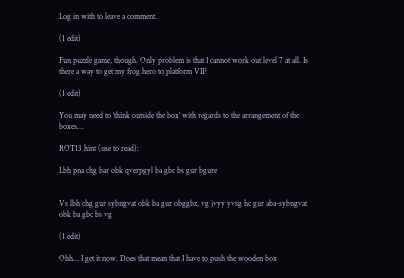Log in with to leave a comment.

(1 edit)

Fun puzzle game, though. Only problem is that I cannot work out level 7 at all. Is there a way to get my frog hero to platform VII?

(1 edit)

You may need to ‘think outside the box’ with regards to the arrangement of the boxes…

ROT13 hint (use to read):

Lbh pna chg bar obk qverpgyl ba gbc bs gur bgure


Vs lbh chg gur sybngvat obk ba gur obggbz, vg jvyy yvsg hc gur aba-sybngvat obk ba gbc bs vg

(1 edit)

Ohh... I get it now. Does that mean that I have to push the wooden box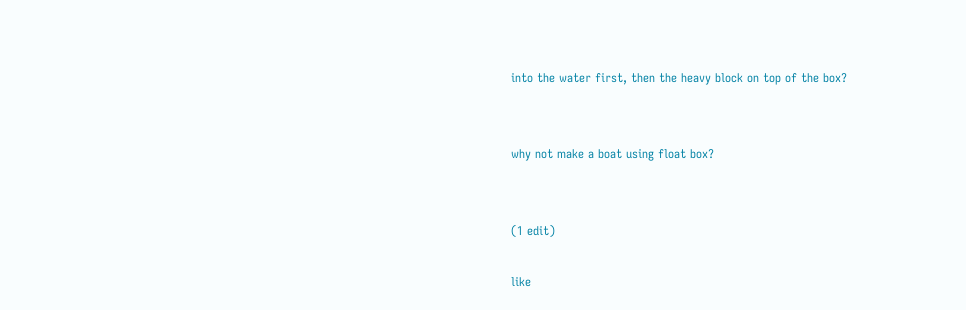into the water first, then the heavy block on top of the box?


why not make a boat using float box?


(1 edit)

like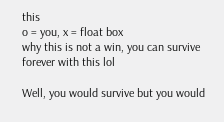this
o = you, x = float box
why this is not a win, you can survive forever with this lol

Well, you would survive but you would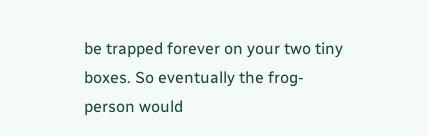be trapped forever on your two tiny boxes. So eventually the frog-person would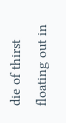die of thirst floating out in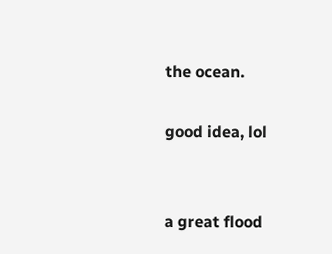the ocean.

good idea, lol


a great flood